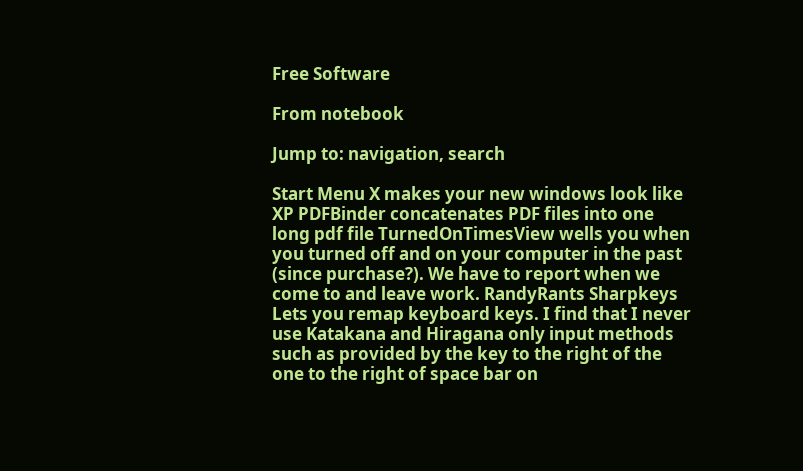Free Software

From notebook

Jump to: navigation, search

Start Menu X makes your new windows look like XP PDFBinder concatenates PDF files into one long pdf file TurnedOnTimesView wells you when you turned off and on your computer in the past (since purchase?). We have to report when we come to and leave work. RandyRants Sharpkeys Lets you remap keyboard keys. I find that I never use Katakana and Hiragana only input methods such as provided by the key to the right of the one to the right of space bar on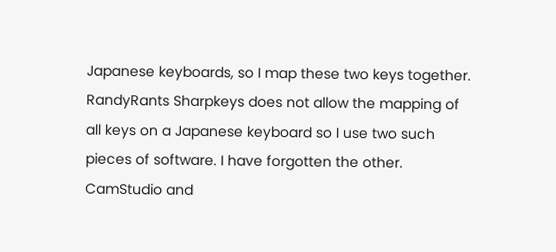Japanese keyboards, so I map these two keys together. RandyRants Sharpkeys does not allow the mapping of all keys on a Japanese keyboard so I use two such pieces of software. I have forgotten the other. CamStudio and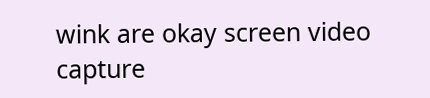wink are okay screen video capture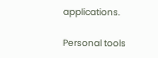applications.

Personal tools